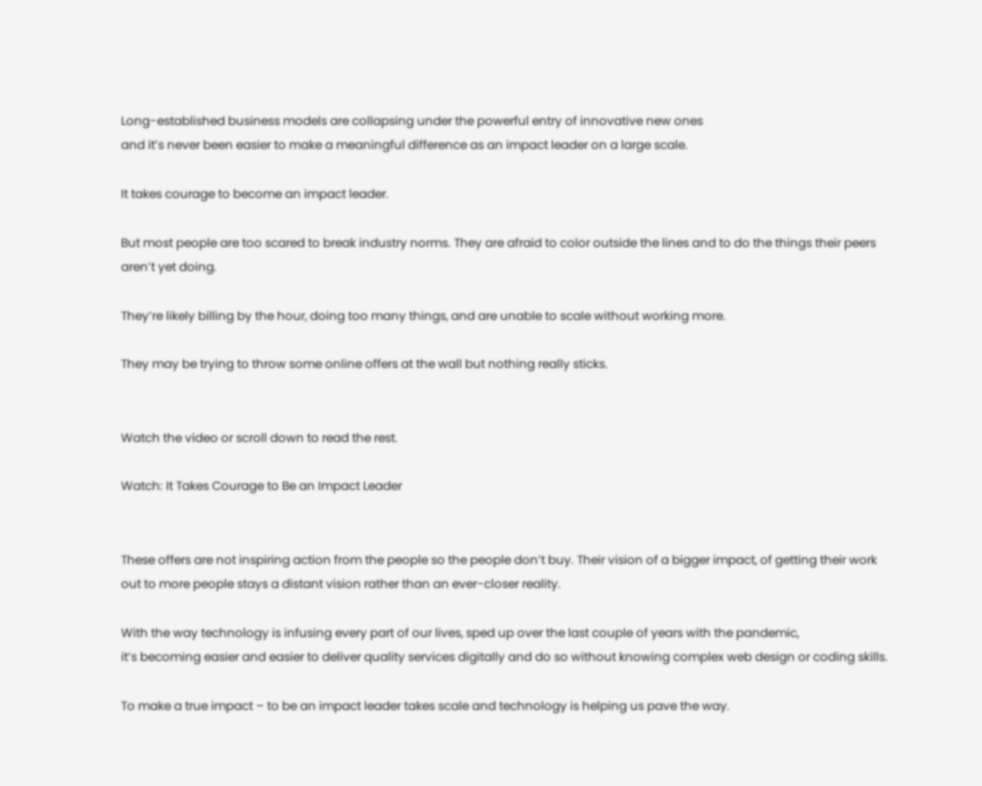Long-established business models are collapsing under the powerful entry of innovative new ones
and it’s never been easier to make a meaningful difference as an impact leader on a large scale.

It takes courage to become an impact leader.

But most people are too scared to break industry norms. They are afraid to color outside the lines and to do the things their peers aren’t yet doing.

They’re likely billing by the hour, doing too many things, and are unable to scale without working more.

They may be trying to throw some online offers at the wall but nothing really sticks.


Watch the video or scroll down to read the rest.

Watch: It Takes Courage to Be an Impact Leader


These offers are not inspiring action from the people so the people don’t buy. Their vision of a bigger impact, of getting their work out to more people stays a distant vision rather than an ever-closer reality.

With the way technology is infusing every part of our lives, sped up over the last couple of years with the pandemic,
it’s becoming easier and easier to deliver quality services digitally and do so without knowing complex web design or coding skills.

To make a true impact – to be an impact leader takes scale and technology is helping us pave the way.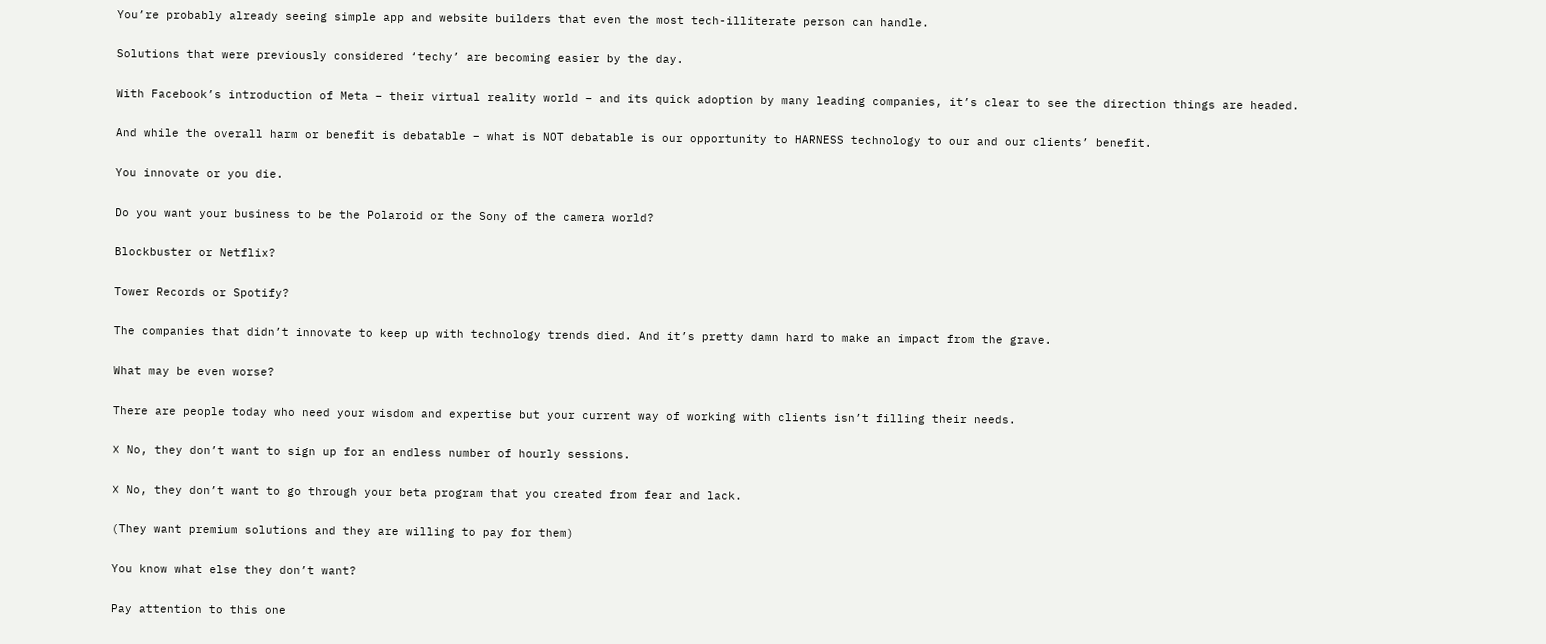You’re probably already seeing simple app and website builders that even the most tech-illiterate person can handle.

Solutions that were previously considered ‘techy’ are becoming easier by the day.

With Facebook’s introduction of Meta – their virtual reality world – and its quick adoption by many leading companies, it’s clear to see the direction things are headed.

And while the overall harm or benefit is debatable – what is NOT debatable is our opportunity to HARNESS technology to our and our clients’ benefit.

You innovate or you die.

Do you want your business to be the Polaroid or the Sony of the camera world?

Blockbuster or Netflix?

Tower Records or Spotify?

The companies that didn’t innovate to keep up with technology trends died. And it’s pretty damn hard to make an impact from the grave.

What may be even worse?

There are people today who need your wisdom and expertise but your current way of working with clients isn’t filling their needs.

❌ No, they don’t want to sign up for an endless number of hourly sessions.

❌ No, they don’t want to go through your beta program that you created from fear and lack.

(They want premium solutions and they are willing to pay for them)

You know what else they don’t want?

Pay attention to this one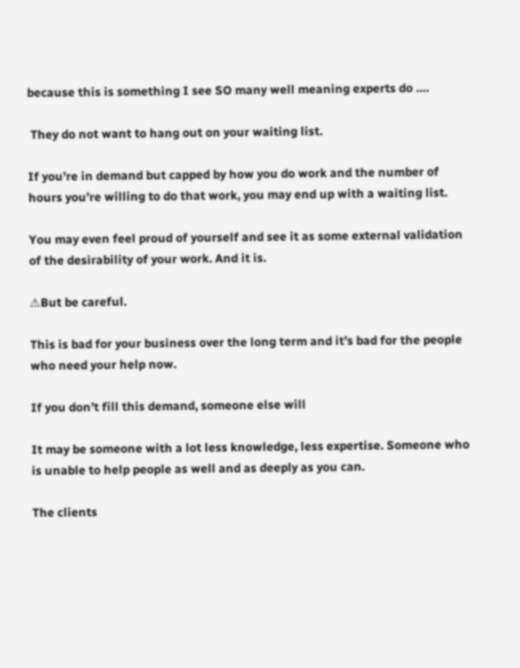because this is something I see SO many well meaning experts do ….

 They do not want to hang out on your waiting list.

If you’re in demand but capped by how you do work and the number of hours you’re willing to do that work, you may end up with a waiting list.

You may even feel proud of yourself and see it as some external validation of the desirability of your work. And it is.

⚠But be careful.

This is bad for your business over the long term and it’s bad for the people who need your help now.

If you don’t fill this demand, someone else will

It may be someone with a lot less knowledge, less expertise. Someone who is unable to help people as well and as deeply as you can.

The clients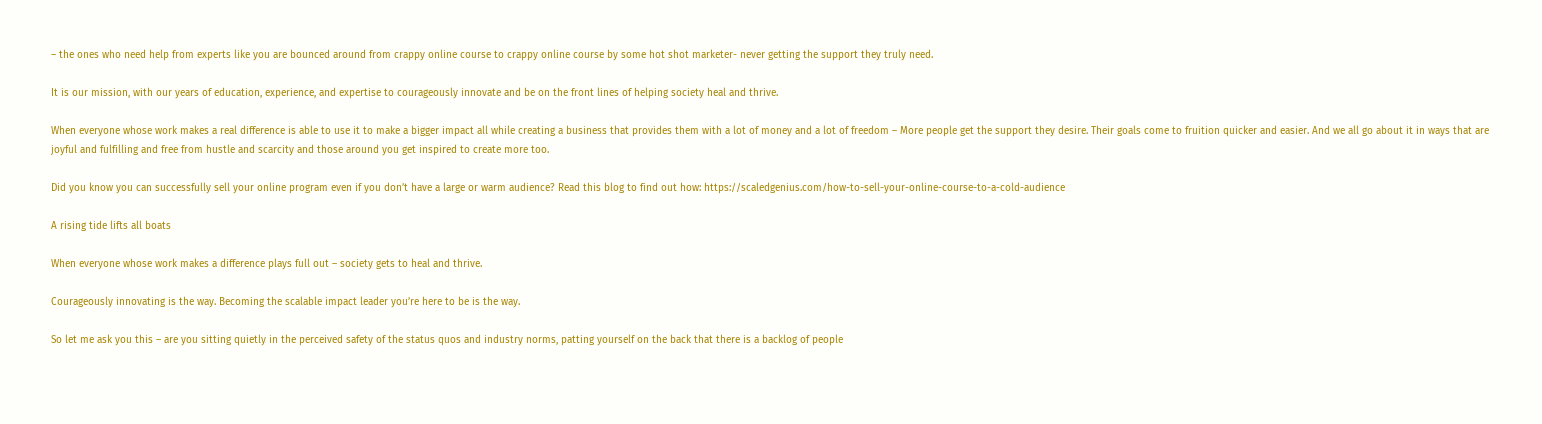– the ones who need help from experts like you are bounced around from crappy online course to crappy online course by some hot shot marketer- never getting the support they truly need.

It is our mission, with our years of education, experience, and expertise to courageously innovate and be on the front lines of helping society heal and thrive.

When everyone whose work makes a real difference is able to use it to make a bigger impact all while creating a business that provides them with a lot of money and a lot of freedom – More people get the support they desire. Their goals come to fruition quicker and easier. And we all go about it in ways that are joyful and fulfilling and free from hustle and scarcity and those around you get inspired to create more too.

Did you know you can successfully sell your online program even if you don’t have a large or warm audience? Read this blog to find out how: https://scaledgenius.com/how-to-sell-your-online-course-to-a-cold-audience

A rising tide lifts all boats

When everyone whose work makes a difference plays full out – society gets to heal and thrive.

Courageously innovating is the way. Becoming the scalable impact leader you’re here to be is the way.

So let me ask you this – are you sitting quietly in the perceived safety of the status quos and industry norms, patting yourself on the back that there is a backlog of people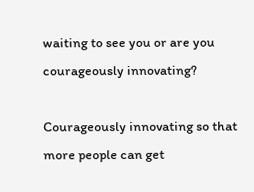waiting to see you or are you courageously innovating?

Courageously innovating so that more people can get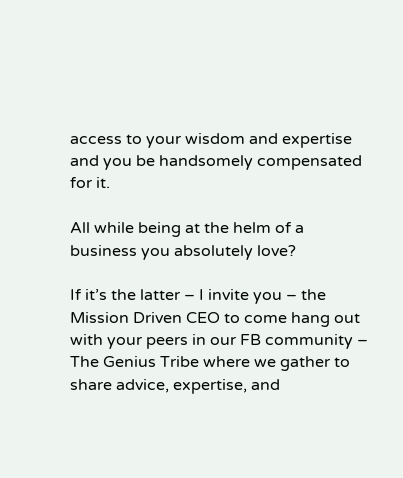access to your wisdom and expertise and you be handsomely compensated for it.

All while being at the helm of a business you absolutely love?

If it’s the latter – I invite you – the Mission Driven CEO to come hang out with your peers in our FB community – The Genius Tribe where we gather to share advice, expertise, and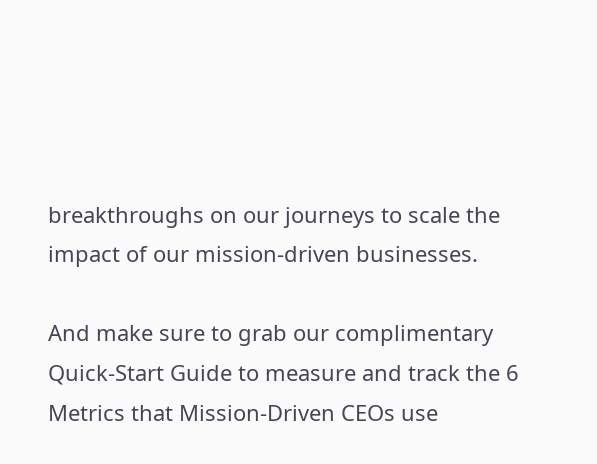breakthroughs on our journeys to scale the impact of our mission-driven businesses.

And make sure to grab our complimentary Quick-Start Guide to measure and track the 6 Metrics that Mission-Driven CEOs use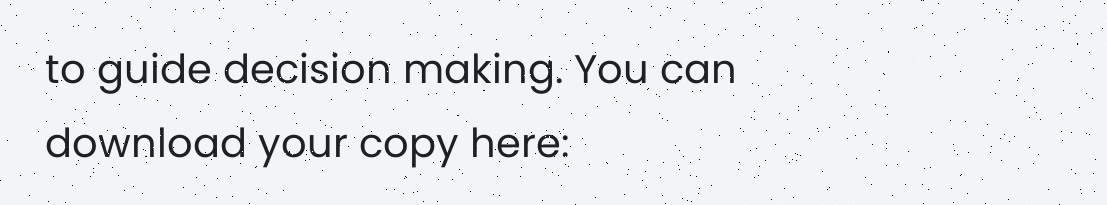to guide decision making. You can download your copy here: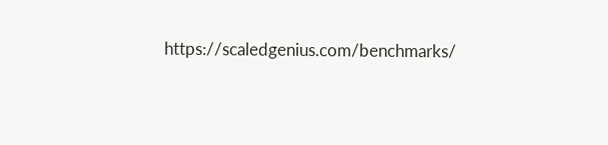https://scaledgenius.com/benchmarks/